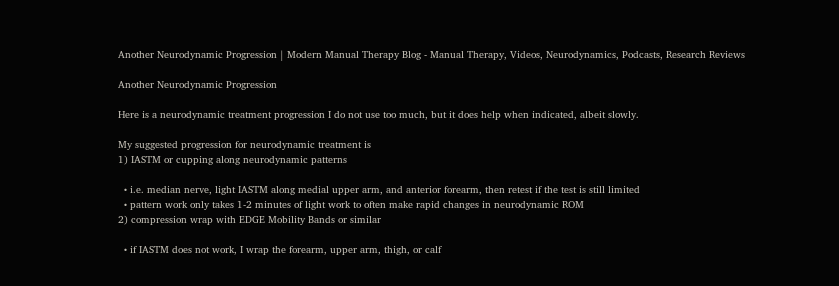Another Neurodynamic Progression | Modern Manual Therapy Blog - Manual Therapy, Videos, Neurodynamics, Podcasts, Research Reviews

Another Neurodynamic Progression

Here is a neurodynamic treatment progression I do not use too much, but it does help when indicated, albeit slowly.

My suggested progression for neurodynamic treatment is
1) IASTM or cupping along neurodynamic patterns

  • i.e. median nerve, light IASTM along medial upper arm, and anterior forearm, then retest if the test is still limited
  • pattern work only takes 1-2 minutes of light work to often make rapid changes in neurodynamic ROM
2) compression wrap with EDGE Mobility Bands or similar

  • if IASTM does not work, I wrap the forearm, upper arm, thigh, or calf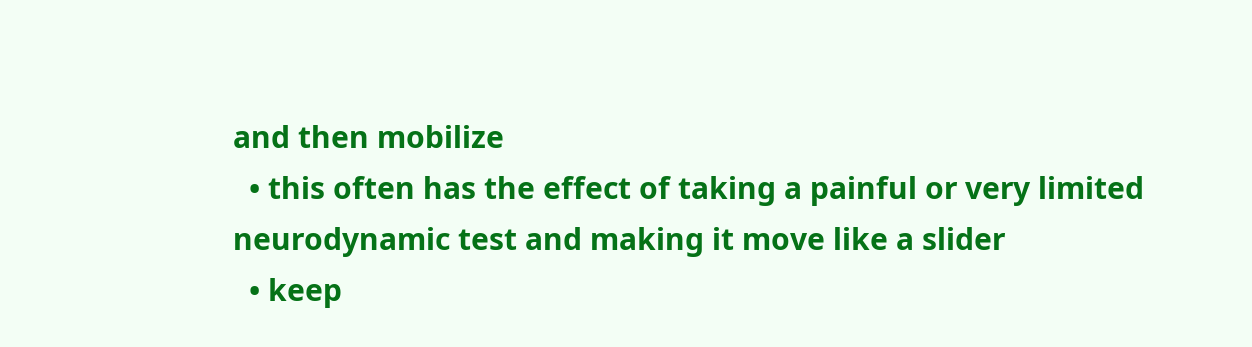and then mobilize
  • this often has the effect of taking a painful or very limited neurodynamic test and making it move like a slider
  • keep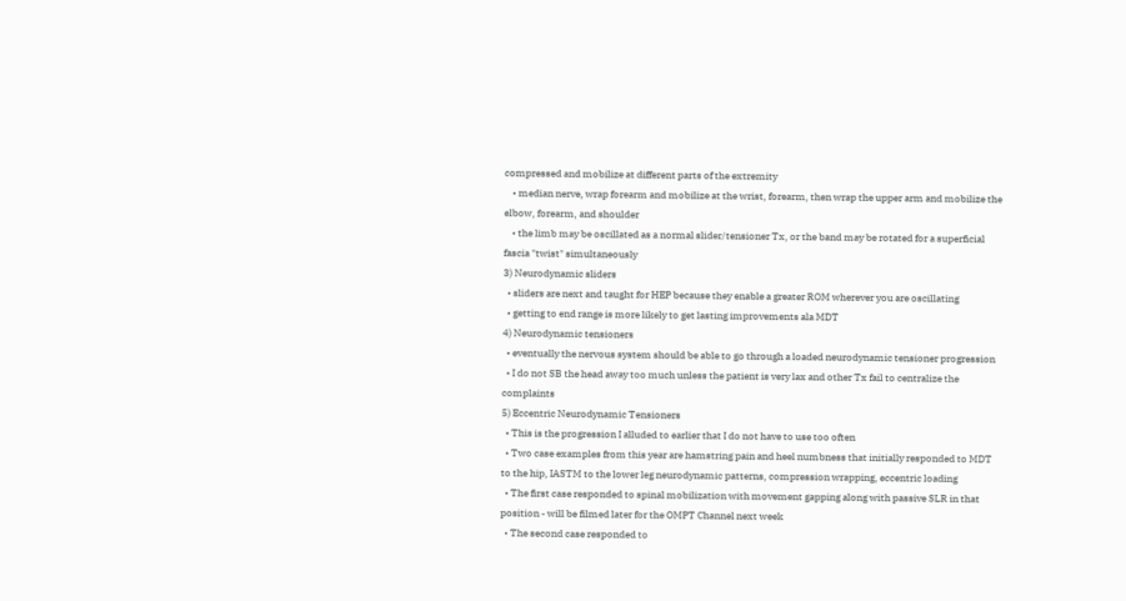compressed and mobilize at different parts of the extremity
    • median nerve, wrap forearm and mobilize at the wrist, forearm, then wrap the upper arm and mobilize the elbow, forearm, and shoulder
    • the limb may be oscillated as a normal slider/tensioner Tx, or the band may be rotated for a superficial fascia "twist" simultaneously
3) Neurodynamic sliders
  • sliders are next and taught for HEP because they enable a greater ROM wherever you are oscillating
  • getting to end range is more likely to get lasting improvements ala MDT
4) Neurodynamic tensioners
  • eventually the nervous system should be able to go through a loaded neurodynamic tensioner progression
  • I do not SB the head away too much unless the patient is very lax and other Tx fail to centralize the complaints
5) Eccentric Neurodynamic Tensioners
  • This is the progression I alluded to earlier that I do not have to use too often
  • Two case examples from this year are hamstring pain and heel numbness that initially responded to MDT to the hip, IASTM to the lower leg neurodynamic patterns, compression wrapping, eccentric loading
  • The first case responded to spinal mobilization with movement gapping along with passive SLR in that position - will be filmed later for the OMPT Channel next week
  • The second case responded to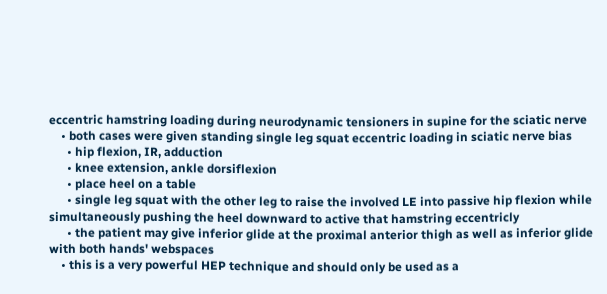eccentric hamstring loading during neurodynamic tensioners in supine for the sciatic nerve
    • both cases were given standing single leg squat eccentric loading in sciatic nerve bias
      • hip flexion, IR, adduction
      • knee extension, ankle dorsiflexion
      • place heel on a table
      • single leg squat with the other leg to raise the involved LE into passive hip flexion while simultaneously pushing the heel downward to active that hamstring eccentricly
      • the patient may give inferior glide at the proximal anterior thigh as well as inferior glide with both hands' webspaces
    • this is a very powerful HEP technique and should only be used as a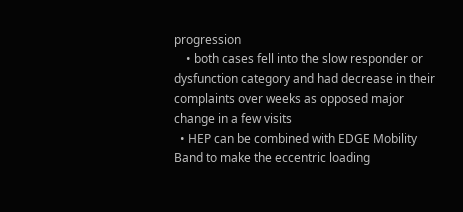progression
    • both cases fell into the slow responder or dysfunction category and had decrease in their complaints over weeks as opposed major change in a few visits
  • HEP can be combined with EDGE Mobility Band to make the eccentric loading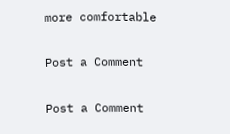more comfortable

Post a Comment

Post a Comment